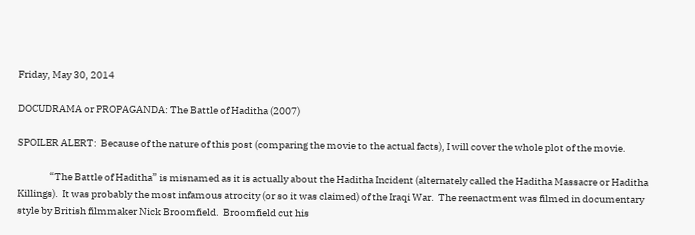Friday, May 30, 2014

DOCUDRAMA or PROPAGANDA: The Battle of Haditha (2007)

SPOILER ALERT:  Because of the nature of this post (comparing the movie to the actual facts), I will cover the whole plot of the movie.

                “The Battle of Haditha” is misnamed as it is actually about the Haditha Incident (alternately called the Haditha Massacre or Haditha Killings).  It was probably the most infamous atrocity (or so it was claimed) of the Iraqi War.  The reenactment was filmed in documentary style by British filmmaker Nick Broomfield.  Broomfield cut his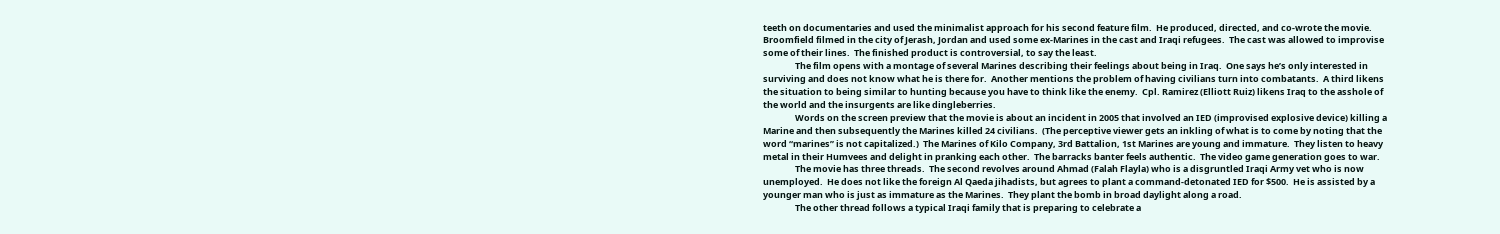teeth on documentaries and used the minimalist approach for his second feature film.  He produced, directed, and co-wrote the movie.  Broomfield filmed in the city of Jerash, Jordan and used some ex-Marines in the cast and Iraqi refugees.  The cast was allowed to improvise some of their lines.  The finished product is controversial, to say the least.
                The film opens with a montage of several Marines describing their feelings about being in Iraq.  One says he’s only interested in surviving and does not know what he is there for.  Another mentions the problem of having civilians turn into combatants.  A third likens the situation to being similar to hunting because you have to think like the enemy.  Cpl. Ramirez (Elliott Ruiz) likens Iraq to the asshole of the world and the insurgents are like dingleberries.
                Words on the screen preview that the movie is about an incident in 2005 that involved an IED (improvised explosive device) killing a Marine and then subsequently the Marines killed 24 civilians.  (The perceptive viewer gets an inkling of what is to come by noting that the word “marines” is not capitalized.)  The Marines of Kilo Company, 3rd Battalion, 1st Marines are young and immature.  They listen to heavy metal in their Humvees and delight in pranking each other.  The barracks banter feels authentic.  The video game generation goes to war.
                The movie has three threads.  The second revolves around Ahmad (Falah Flayla) who is a disgruntled Iraqi Army vet who is now unemployed.  He does not like the foreign Al Qaeda jihadists, but agrees to plant a command-detonated IED for $500.  He is assisted by a younger man who is just as immature as the Marines.  They plant the bomb in broad daylight along a road.
                The other thread follows a typical Iraqi family that is preparing to celebrate a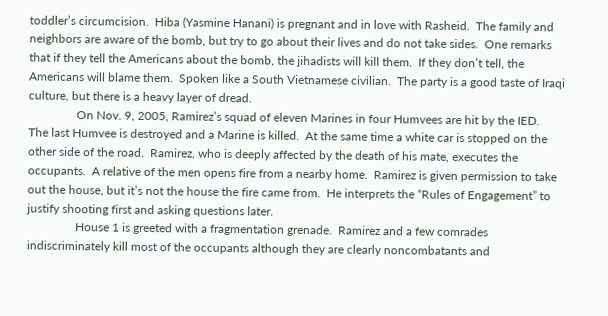toddler’s circumcision.  Hiba (Yasmine Hanani) is pregnant and in love with Rasheid.  The family and neighbors are aware of the bomb, but try to go about their lives and do not take sides.  One remarks that if they tell the Americans about the bomb, the jihadists will kill them.  If they don’t tell, the Americans will blame them.  Spoken like a South Vietnamese civilian.  The party is a good taste of Iraqi culture, but there is a heavy layer of dread.
                On Nov. 9, 2005, Ramirez’s squad of eleven Marines in four Humvees are hit by the IED.  The last Humvee is destroyed and a Marine is killed.  At the same time a white car is stopped on the other side of the road.  Ramirez, who is deeply affected by the death of his mate, executes the occupants.  A relative of the men opens fire from a nearby home.  Ramirez is given permission to take out the house, but it’s not the house the fire came from.  He interprets the “Rules of Engagement” to justify shooting first and asking questions later.
                House 1 is greeted with a fragmentation grenade.  Ramirez and a few comrades indiscriminately kill most of the occupants although they are clearly noncombatants and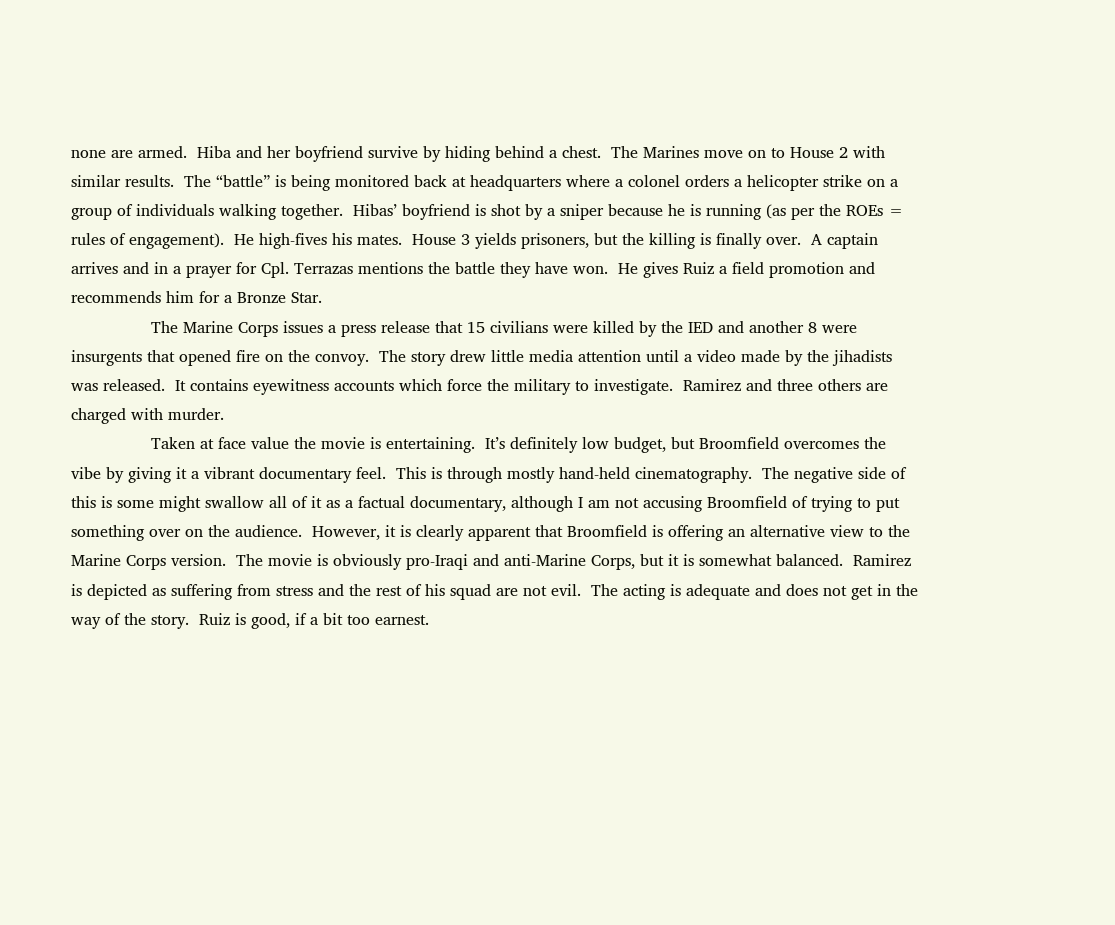none are armed.  Hiba and her boyfriend survive by hiding behind a chest.  The Marines move on to House 2 with similar results.  The “battle” is being monitored back at headquarters where a colonel orders a helicopter strike on a group of individuals walking together.  Hibas’ boyfriend is shot by a sniper because he is running (as per the ROEs = rules of engagement).  He high-fives his mates.  House 3 yields prisoners, but the killing is finally over.  A captain arrives and in a prayer for Cpl. Terrazas mentions the battle they have won.  He gives Ruiz a field promotion and recommends him for a Bronze Star.
                The Marine Corps issues a press release that 15 civilians were killed by the IED and another 8 were insurgents that opened fire on the convoy.  The story drew little media attention until a video made by the jihadists was released.  It contains eyewitness accounts which force the military to investigate.  Ramirez and three others are charged with murder.
                Taken at face value the movie is entertaining.  It’s definitely low budget, but Broomfield overcomes the vibe by giving it a vibrant documentary feel.  This is through mostly hand-held cinematography.  The negative side of this is some might swallow all of it as a factual documentary, although I am not accusing Broomfield of trying to put something over on the audience.  However, it is clearly apparent that Broomfield is offering an alternative view to the Marine Corps version.  The movie is obviously pro-Iraqi and anti-Marine Corps, but it is somewhat balanced.  Ramirez is depicted as suffering from stress and the rest of his squad are not evil.  The acting is adequate and does not get in the way of the story.  Ruiz is good, if a bit too earnest.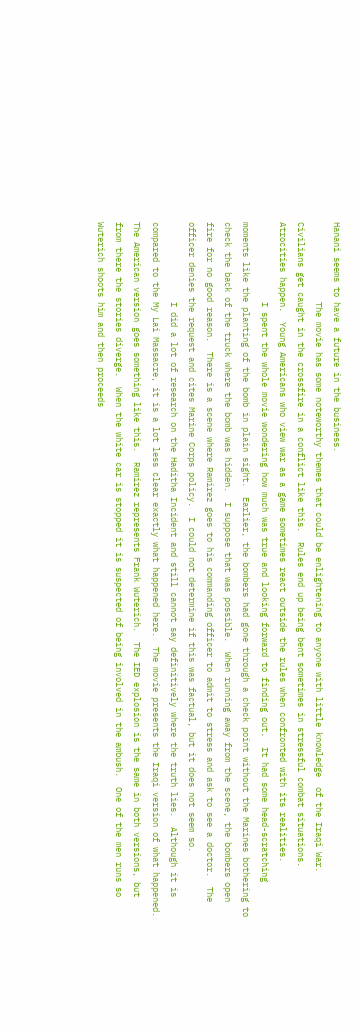Hanani seems to have a future in the business.
                The movie has some noteworthy themes that could be enlightening to anyone with little knowledge  of the Iraqi War.  Civilians get caught in the crossfire in a conflict like this.  Rules end up being bent sometimes in stressful combat situations.  Atrocities happen.  Young Americans who view war as a game sometimes react outside the rules when confronted with its realities.
                I spent the whole movie wondering how much was true and looking forward to finding out.  It had some head-scratching moments like the planting of the bomb in plain sight.  Earlier, the bombers had gone through a check point without the Marines bothering to check the back of the truck where the bomb was hidden.  I suppose that was possible.  When running away from the scene, the bombers open fire for no good reason.  There is a scene where Ramirez goes to his commanding officer to admit to stress and ask to see a doctor.  The officer denies the request and cites Marine Corps policy.  I could not determine if this was factual, but it does not seem so.
                I did a lot of research on the Haditha Incident and still cannot say definitively where the truth lies.  Although it is compared to the My Lai Massacre, it is a lot less clear exactly what happened here.  The movie presents the Iraqi version of what happened.  The American version goes something like this.  Ramirez represents Frank Wuterich.  The IED explosion is the same in both versions, but from there the stories diverge.  When the white car is stopped it is suspected of being involved in the ambush.  One of the men runs so Wuterich shoots him and then proceeds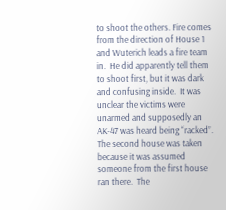to shoot the others. Fire comes from the direction of House 1 and Wuterich leads a fire team in.  He did apparently tell them to shoot first, but it was dark and confusing inside.  It was unclear the victims were unarmed and supposedly an AK-47 was heard being “racked”.  The second house was taken because it was assumed someone from the first house ran there.  The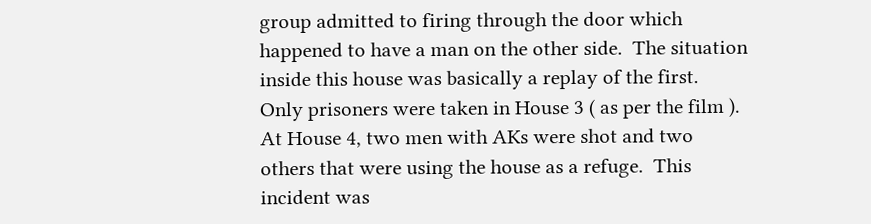group admitted to firing through the door which happened to have a man on the other side.  The situation inside this house was basically a replay of the first.  Only prisoners were taken in House 3 ( as per the film ).  At House 4, two men with AKs were shot and two others that were using the house as a refuge.  This incident was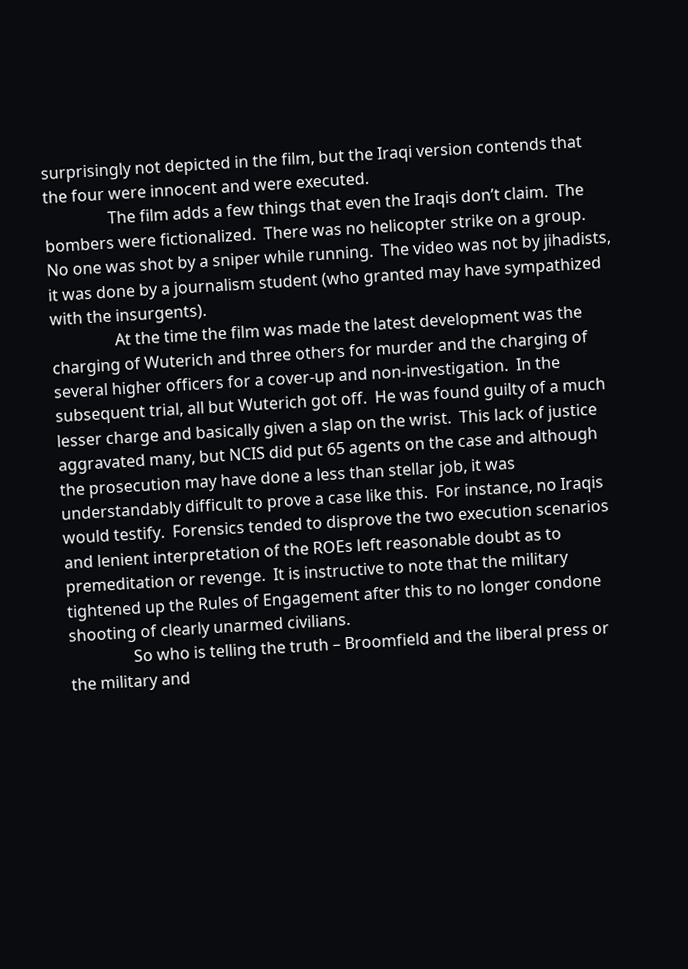surprisingly not depicted in the film, but the Iraqi version contends that the four were innocent and were executed.
                The film adds a few things that even the Iraqis don’t claim.  The bombers were fictionalized.  There was no helicopter strike on a group.  No one was shot by a sniper while running.  The video was not by jihadists, it was done by a journalism student (who granted may have sympathized with the insurgents).
                At the time the film was made the latest development was the charging of Wuterich and three others for murder and the charging of several higher officers for a cover-up and non-investigation.  In the subsequent trial, all but Wuterich got off.  He was found guilty of a much lesser charge and basically given a slap on the wrist.  This lack of justice aggravated many, but NCIS did put 65 agents on the case and although the prosecution may have done a less than stellar job, it was understandably difficult to prove a case like this.  For instance, no Iraqis would testify.  Forensics tended to disprove the two execution scenarios and lenient interpretation of the ROEs left reasonable doubt as to premeditation or revenge.  It is instructive to note that the military tightened up the Rules of Engagement after this to no longer condone shooting of clearly unarmed civilians.
                So who is telling the truth – Broomfield and the liberal press or the military and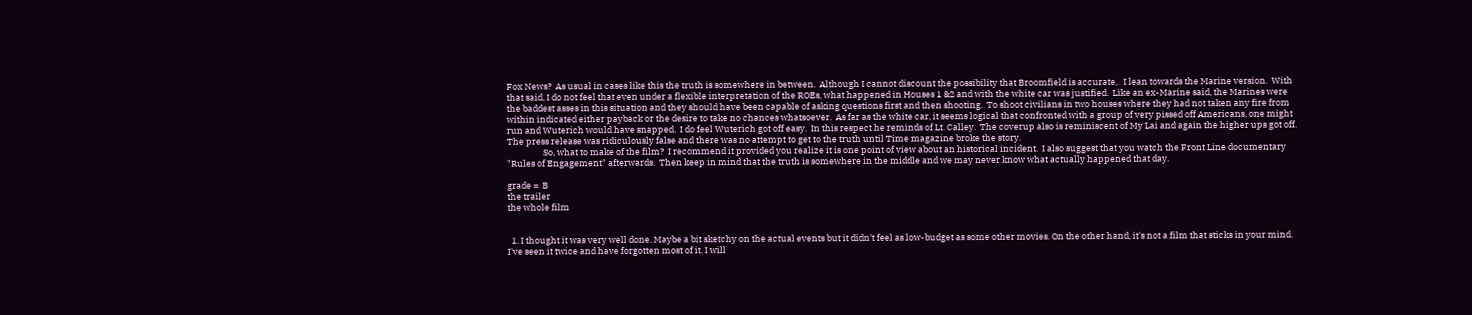Fox News?  As usual in cases like this the truth is somewhere in between.  Although I cannot discount the possibility that Broomfield is accurate,   I lean towards the Marine version.  With that said, I do not feel that even under a flexible interpretation of the ROEs, what happened in Houses 1 &2 and with the white car was justified.  Like an ex-Marine said, the Marines were the baddest asses in this situation and they should have been capable of asking questions first and then shooting.  To shoot civilians in two houses where they had not taken any fire from within indicated either payback or the desire to take no chances whatsoever.  As far as the white car, it seems logical that confronted with a group of very pissed off Americans, one might run and Wuterich would have snapped.  I do feel Wuterich got off easy.  In this respect he reminds of Lt. Calley.  The coverup also is reminiscent of My Lai and again the higher ups got off.  The press release was ridiculously false and there was no attempt to get to the truth until Time magazine broke the story.
                  So, what to make of the film?  I recommend it provided you realize it is one point of view about an historical incident.  I also suggest that you watch the Front Line documentary "Rules of Engagement" afterwards.  Then keep in mind that the truth is somewhere in the middle and we may never know what actually happened that day.

grade =  B
the trailer
the whole film


  1. I thought it was very well done. Maybe a bit sketchy on the actual events but it didn't feel as low-budget as some other movies. On the other hand, it's not a film that sticks in your mind. I've seen it twice and have forgotten most of it. I will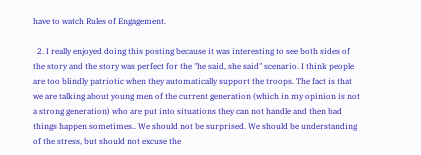have to watch Rules of Engagement.

  2. I really enjoyed doing this posting because it was interesting to see both sides of the story and the story was perfect for the "he said, she said" scenario. I think people are too blindly patriotic when they automatically support the troops. The fact is that we are talking about young men of the current generation (which in my opinion is not a strong generation) who are put into situations they can not handle and then bad things happen sometimes.. We should not be surprised. We should be understanding of the stress, but should not excuse the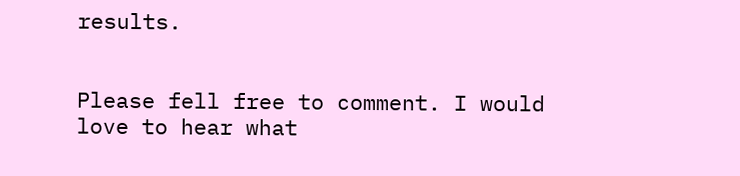results.


Please fell free to comment. I would love to hear what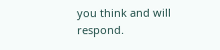you think and will respond.